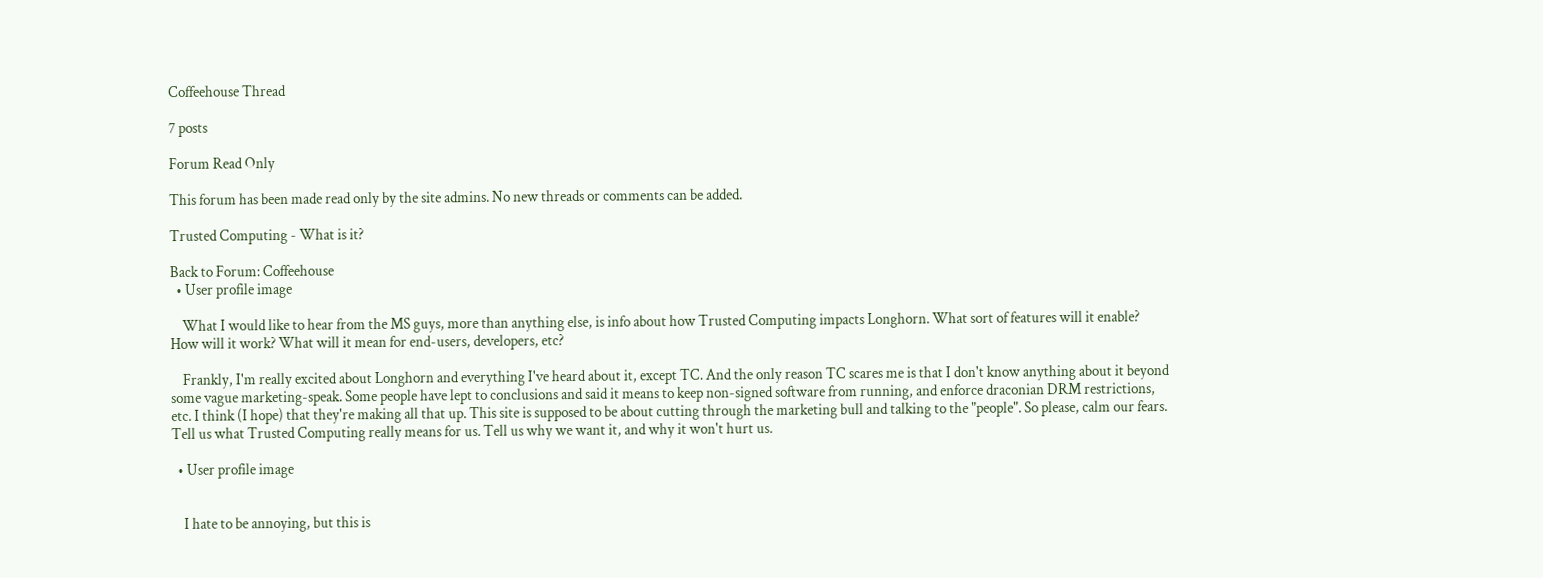Coffeehouse Thread

7 posts

Forum Read Only

This forum has been made read only by the site admins. No new threads or comments can be added.

Trusted Computing - What is it?

Back to Forum: Coffeehouse
  • User profile image

    What I would like to hear from the MS guys, more than anything else, is info about how Trusted Computing impacts Longhorn. What sort of features will it enable? How will it work? What will it mean for end-users, developers, etc?

    Frankly, I'm really excited about Longhorn and everything I've heard about it, except TC. And the only reason TC scares me is that I don't know anything about it beyond some vague marketing-speak. Some people have lept to conclusions and said it means to keep non-signed software from running, and enforce draconian DRM restrictions, etc. I think (I hope) that they're making all that up. This site is supposed to be about cutting through the marketing bull and talking to the "people". So please, calm our fears. Tell us what Trusted Computing really means for us. Tell us why we want it, and why it won't hurt us.

  • User profile image


    I hate to be annoying, but this is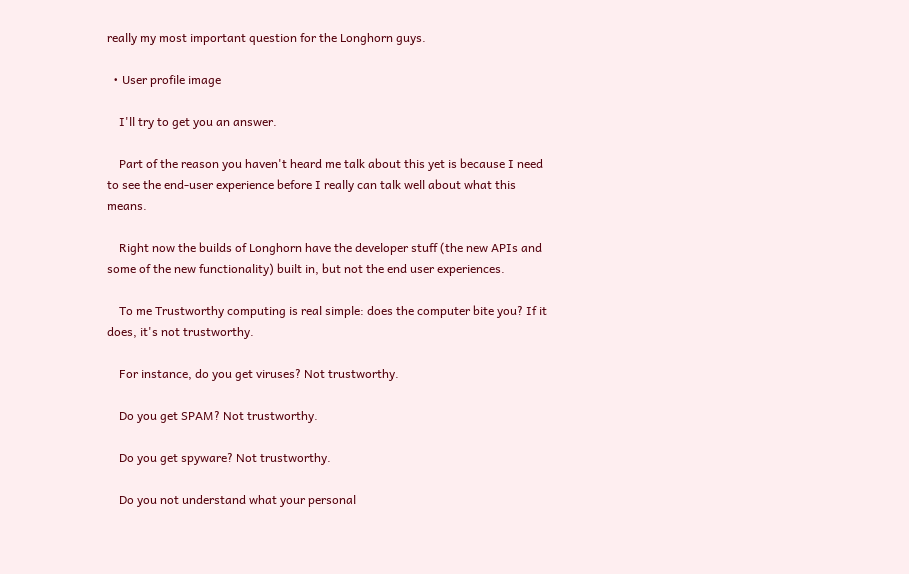really my most important question for the Longhorn guys.

  • User profile image

    I'll try to get you an answer.

    Part of the reason you haven't heard me talk about this yet is because I need to see the end-user experience before I really can talk well about what this means.

    Right now the builds of Longhorn have the developer stuff (the new APIs and some of the new functionality) built in, but not the end user experiences.

    To me Trustworthy computing is real simple: does the computer bite you? If it does, it's not trustworthy.

    For instance, do you get viruses? Not trustworthy.

    Do you get SPAM? Not trustworthy.

    Do you get spyware? Not trustworthy.

    Do you not understand what your personal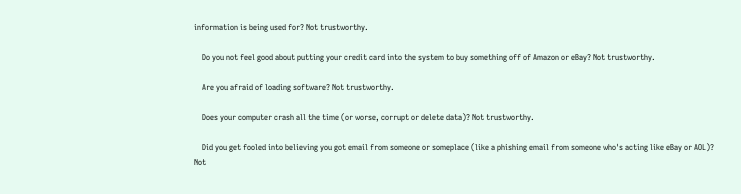information is being used for? Not trustworthy.

    Do you not feel good about putting your credit card into the system to buy something off of Amazon or eBay? Not trustworthy.

    Are you afraid of loading software? Not trustworthy.

    Does your computer crash all the time (or worse, corrupt or delete data)? Not trustworthy.

    Did you get fooled into believing you got email from someone or someplace (like a phishing email from someone who's acting like eBay or AOL)? Not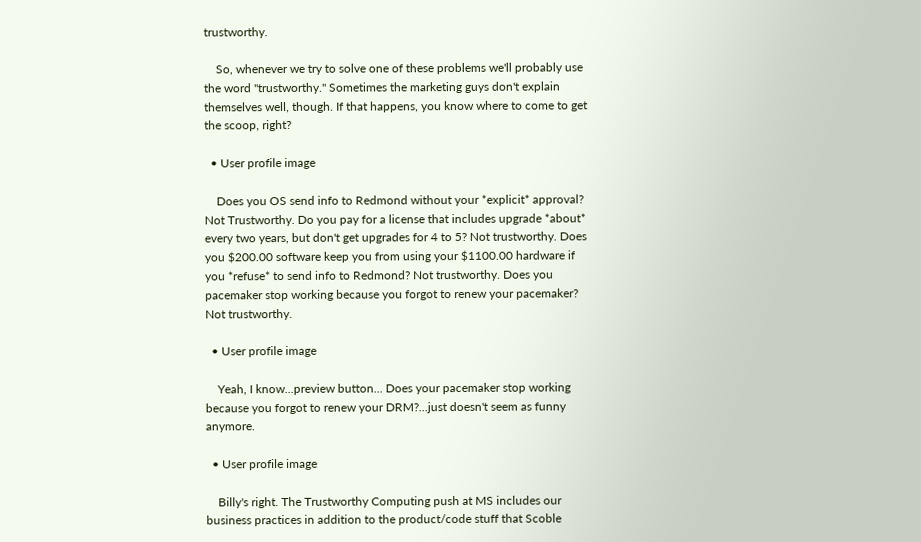trustworthy.

    So, whenever we try to solve one of these problems we'll probably use the word "trustworthy." Sometimes the marketing guys don't explain themselves well, though. If that happens, you know where to come to get the scoop, right?

  • User profile image

    Does you OS send info to Redmond without your *explicit* approval? Not Trustworthy. Do you pay for a license that includes upgrade *about* every two years, but don't get upgrades for 4 to 5? Not trustworthy. Does you $200.00 software keep you from using your $1100.00 hardware if you *refuse* to send info to Redmond? Not trustworthy. Does you pacemaker stop working because you forgot to renew your pacemaker? Not trustworthy.

  • User profile image

    Yeah, I know...preview button... Does your pacemaker stop working because you forgot to renew your DRM?...just doesn't seem as funny anymore.

  • User profile image

    Billy's right. The Trustworthy Computing push at MS includes our business practices in addition to the product/code stuff that Scoble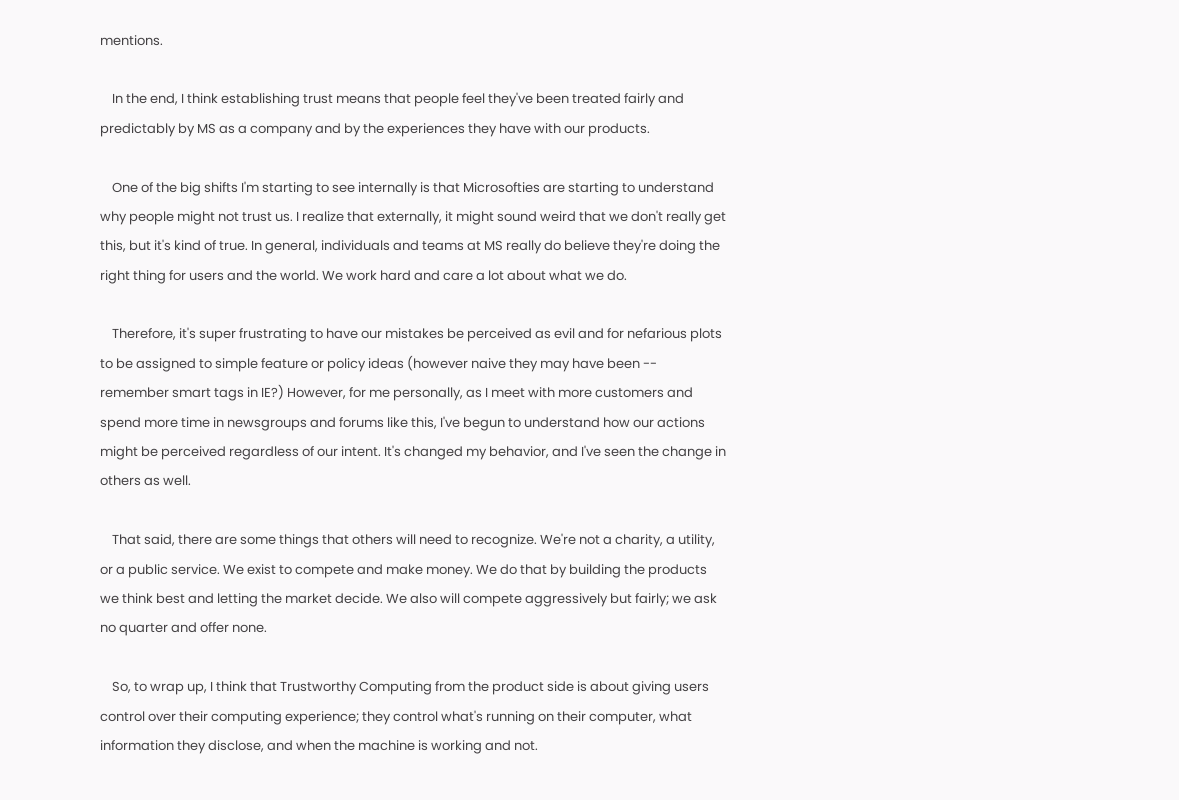mentions.

    In the end, I think establishing trust means that people feel they've been treated fairly and predictably by MS as a company and by the experiences they have with our products.

    One of the big shifts I'm starting to see internally is that Microsofties are starting to understand why people might not trust us. I realize that externally, it might sound weird that we don't really get this, but it's kind of true. In general, individuals and teams at MS really do believe they're doing the right thing for users and the world. We work hard and care a lot about what we do.

    Therefore, it's super frustrating to have our mistakes be perceived as evil and for nefarious plots to be assigned to simple feature or policy ideas (however naive they may have been -- remember smart tags in IE?) However, for me personally, as I meet with more customers and spend more time in newsgroups and forums like this, I've begun to understand how our actions might be perceived regardless of our intent. It's changed my behavior, and I've seen the change in others as well.

    That said, there are some things that others will need to recognize. We're not a charity, a utility, or a public service. We exist to compete and make money. We do that by building the products we think best and letting the market decide. We also will compete aggressively but fairly; we ask no quarter and offer none.

    So, to wrap up, I think that Trustworthy Computing from the product side is about giving users control over their computing experience; they control what's running on their computer, what information they disclose, and when the machine is working and not.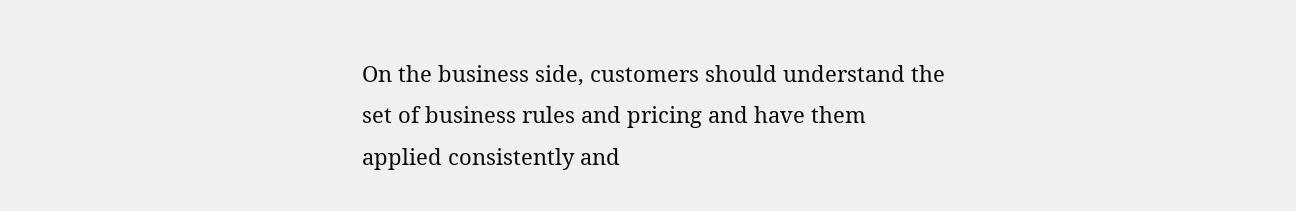On the business side, customers should understand the set of business rules and pricing and have them applied consistently and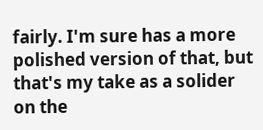fairly. I'm sure has a more polished version of that, but that's my take as a solider on the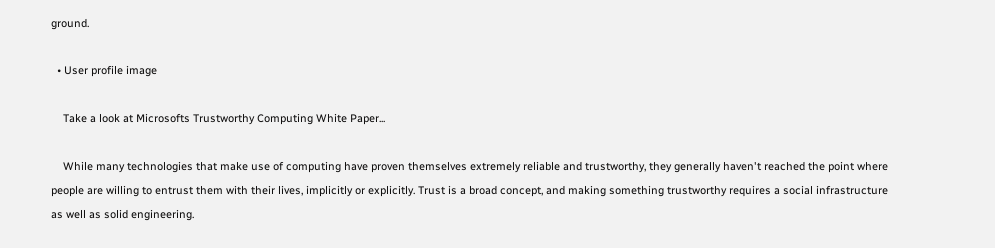ground.

  • User profile image

    Take a look at Microsofts Trustworthy Computing White Paper...

    While many technologies that make use of computing have proven themselves extremely reliable and trustworthy, they generally haven't reached the point where people are willing to entrust them with their lives, implicitly or explicitly. Trust is a broad concept, and making something trustworthy requires a social infrastructure as well as solid engineering.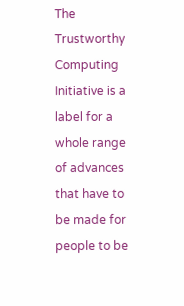The Trustworthy Computing Initiative is a label for a whole range of advances that have to be made for people to be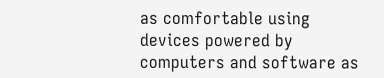as comfortable using devices powered by computers and software as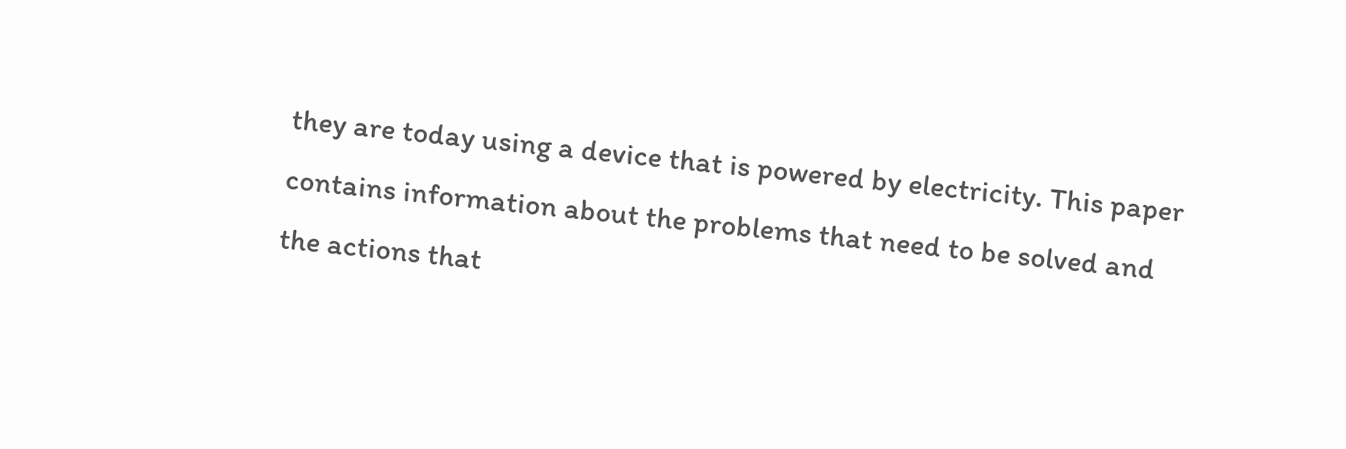they are today using a device that is powered by electricity. This paper contains information about the problems that need to be solved and the actions that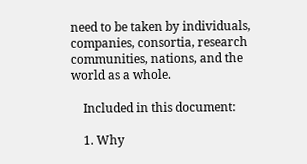need to be taken by individuals, companies, consortia, research communities, nations, and the world as a whole.

    Included in this document:

    1. Why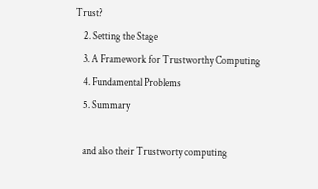Trust?
    2. Setting the Stage
    3. A Framework for Trustworthy Computing
    4. Fundamental Problems
    5. Summary

    and also their Trustworty computing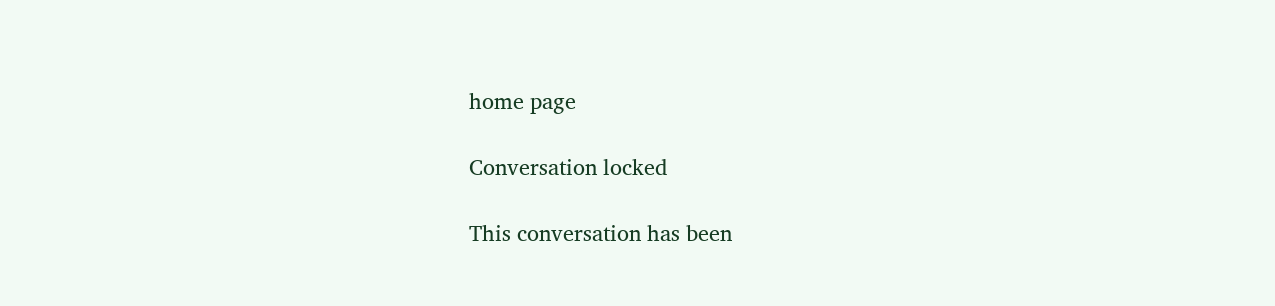home page

Conversation locked

This conversation has been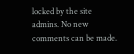locked by the site admins. No new comments can be made.